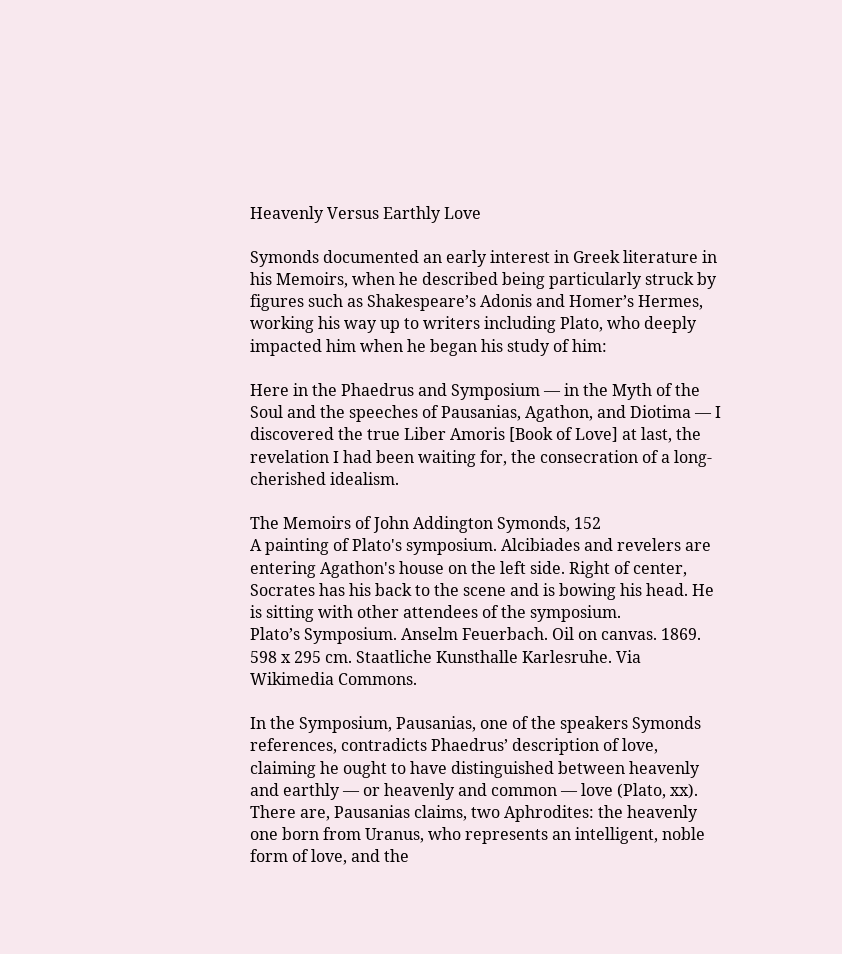Heavenly Versus Earthly Love

Symonds documented an early interest in Greek literature in his Memoirs, when he described being particularly struck by figures such as Shakespeare’s Adonis and Homer’s Hermes, working his way up to writers including Plato, who deeply impacted him when he began his study of him:

Here in the Phaedrus and Symposium — in the Myth of the Soul and the speeches of Pausanias, Agathon, and Diotima — I discovered the true Liber Amoris [Book of Love] at last, the revelation I had been waiting for, the consecration of a long-cherished idealism.

The Memoirs of John Addington Symonds, 152
A painting of Plato's symposium. Alcibiades and revelers are entering Agathon's house on the left side. Right of center, Socrates has his back to the scene and is bowing his head. He is sitting with other attendees of the symposium.
Plato’s Symposium. Anselm Feuerbach. Oil on canvas. 1869. 598 x 295 cm. Staatliche Kunsthalle Karlesruhe. Via Wikimedia Commons.

In the Symposium, Pausanias, one of the speakers Symonds references, contradicts Phaedrus’ description of love, claiming he ought to have distinguished between heavenly and earthly — or heavenly and common — love (Plato, xx). There are, Pausanias claims, two Aphrodites: the heavenly one born from Uranus, who represents an intelligent, noble form of love, and the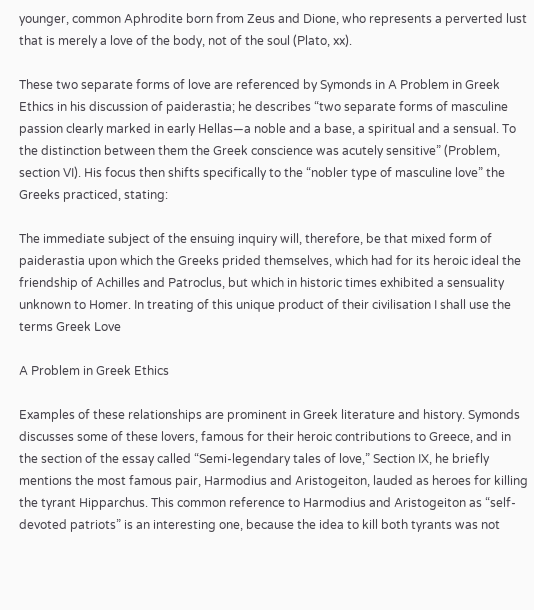younger, common Aphrodite born from Zeus and Dione, who represents a perverted lust that is merely a love of the body, not of the soul (Plato, xx).

These two separate forms of love are referenced by Symonds in A Problem in Greek Ethics in his discussion of paiderastia; he describes “two separate forms of masculine passion clearly marked in early Hellas—a noble and a base, a spiritual and a sensual. To the distinction between them the Greek conscience was acutely sensitive” (Problem, section VI). His focus then shifts specifically to the “nobler type of masculine love” the Greeks practiced, stating:

The immediate subject of the ensuing inquiry will, therefore, be that mixed form of paiderastia upon which the Greeks prided themselves, which had for its heroic ideal the friendship of Achilles and Patroclus, but which in historic times exhibited a sensuality unknown to Homer. In treating of this unique product of their civilisation I shall use the terms Greek Love

A Problem in Greek Ethics

Examples of these relationships are prominent in Greek literature and history. Symonds discusses some of these lovers, famous for their heroic contributions to Greece, and in the section of the essay called “Semi-legendary tales of love,” Section IX, he briefly mentions the most famous pair, Harmodius and Aristogeiton, lauded as heroes for killing the tyrant Hipparchus. This common reference to Harmodius and Aristogeiton as “self-devoted patriots” is an interesting one, because the idea to kill both tyrants was not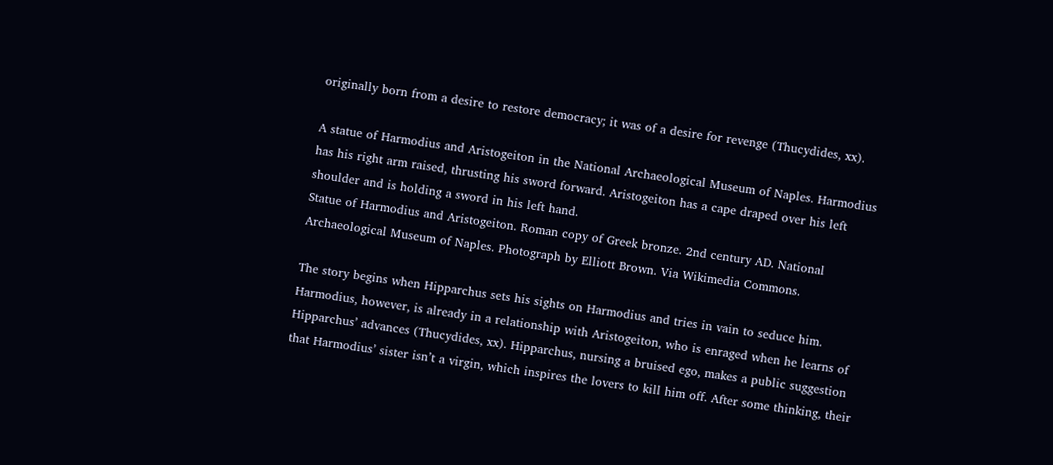originally born from a desire to restore democracy; it was of a desire for revenge (Thucydides, xx).

A statue of Harmodius and Aristogeiton in the National Archaeological Museum of Naples. Harmodius has his right arm raised, thrusting his sword forward. Aristogeiton has a cape draped over his left shoulder and is holding a sword in his left hand.
Statue of Harmodius and Aristogeiton. Roman copy of Greek bronze. 2nd century AD. National Archaeological Museum of Naples. Photograph by Elliott Brown. Via Wikimedia Commons.

The story begins when Hipparchus sets his sights on Harmodius and tries in vain to seduce him. Harmodius, however, is already in a relationship with Aristogeiton, who is enraged when he learns of Hipparchus’ advances (Thucydides, xx). Hipparchus, nursing a bruised ego, makes a public suggestion that Harmodius’ sister isn’t a virgin, which inspires the lovers to kill him off. After some thinking, their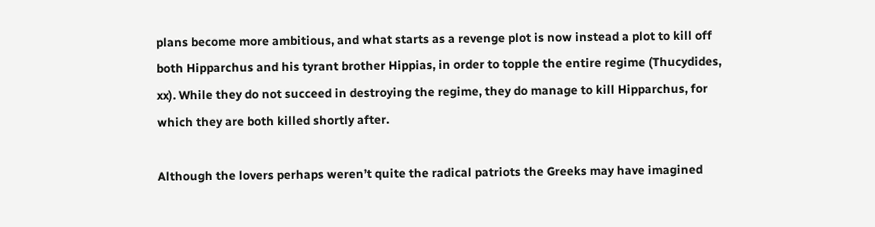plans become more ambitious, and what starts as a revenge plot is now instead a plot to kill off both Hipparchus and his tyrant brother Hippias, in order to topple the entire regime (Thucydides, xx). While they do not succeed in destroying the regime, they do manage to kill Hipparchus, for which they are both killed shortly after.

Although the lovers perhaps weren’t quite the radical patriots the Greeks may have imagined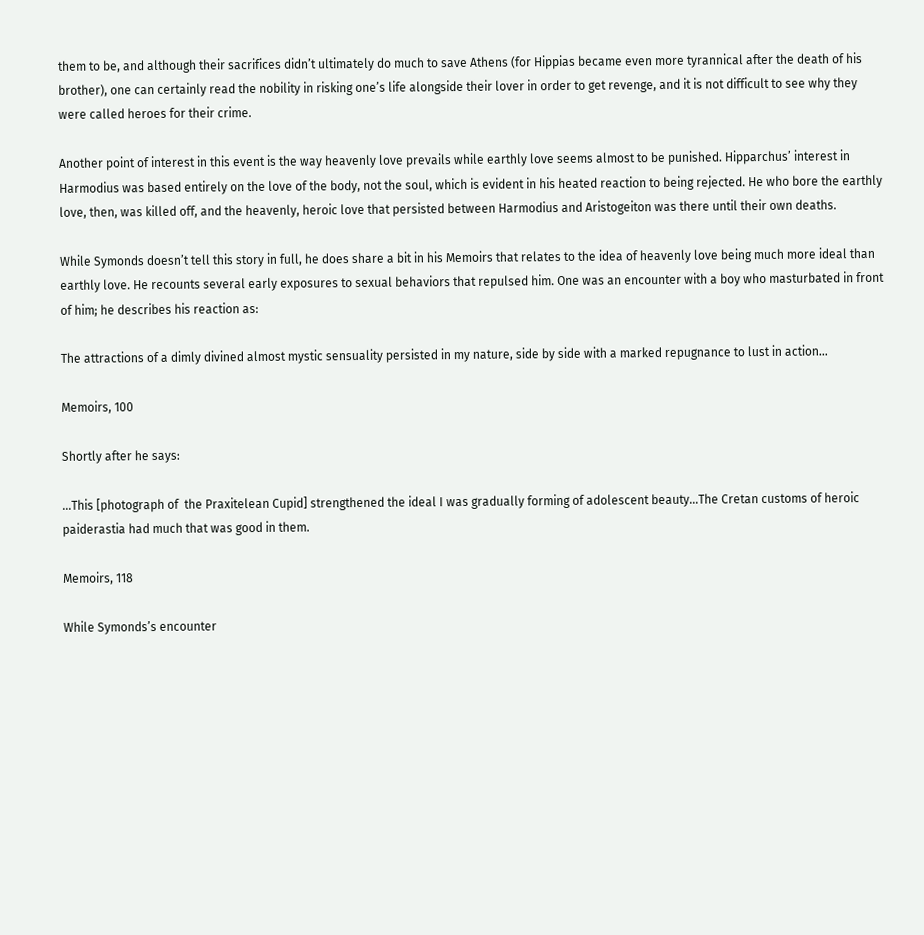them to be, and although their sacrifices didn’t ultimately do much to save Athens (for Hippias became even more tyrannical after the death of his brother), one can certainly read the nobility in risking one’s life alongside their lover in order to get revenge, and it is not difficult to see why they were called heroes for their crime.

Another point of interest in this event is the way heavenly love prevails while earthly love seems almost to be punished. Hipparchus’ interest in Harmodius was based entirely on the love of the body, not the soul, which is evident in his heated reaction to being rejected. He who bore the earthly love, then, was killed off, and the heavenly, heroic love that persisted between Harmodius and Aristogeiton was there until their own deaths.

While Symonds doesn’t tell this story in full, he does share a bit in his Memoirs that relates to the idea of heavenly love being much more ideal than earthly love. He recounts several early exposures to sexual behaviors that repulsed him. One was an encounter with a boy who masturbated in front of him; he describes his reaction as:

The attractions of a dimly divined almost mystic sensuality persisted in my nature, side by side with a marked repugnance to lust in action…

Memoirs, 100

Shortly after he says:

…This [photograph of  the Praxitelean Cupid] strengthened the ideal I was gradually forming of adolescent beauty…The Cretan customs of heroic paiderastia had much that was good in them.

Memoirs, 118

While Symonds’s encounter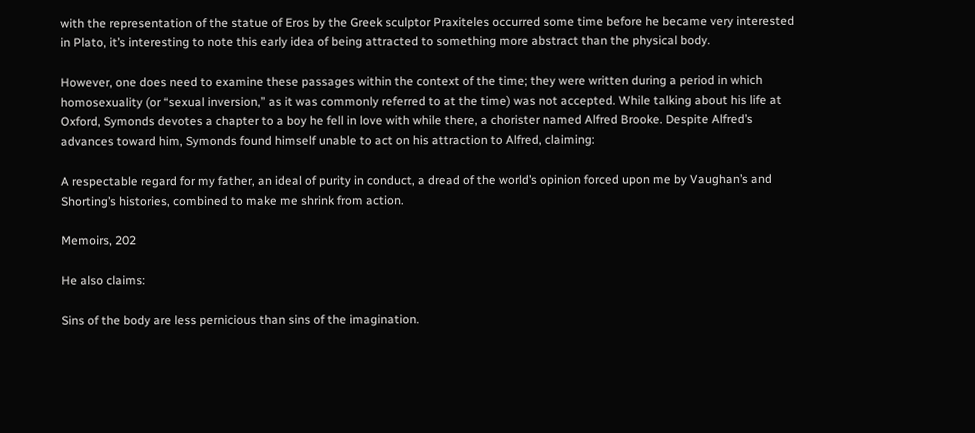with the representation of the statue of Eros by the Greek sculptor Praxiteles occurred some time before he became very interested in Plato, it’s interesting to note this early idea of being attracted to something more abstract than the physical body.

However, one does need to examine these passages within the context of the time; they were written during a period in which homosexuality (or “sexual inversion,” as it was commonly referred to at the time) was not accepted. While talking about his life at Oxford, Symonds devotes a chapter to a boy he fell in love with while there, a chorister named Alfred Brooke. Despite Alfred’s advances toward him, Symonds found himself unable to act on his attraction to Alfred, claiming:

A respectable regard for my father, an ideal of purity in conduct, a dread of the world’s opinion forced upon me by Vaughan’s and Shorting’s histories, combined to make me shrink from action.

Memoirs, 202

He also claims:

Sins of the body are less pernicious than sins of the imagination.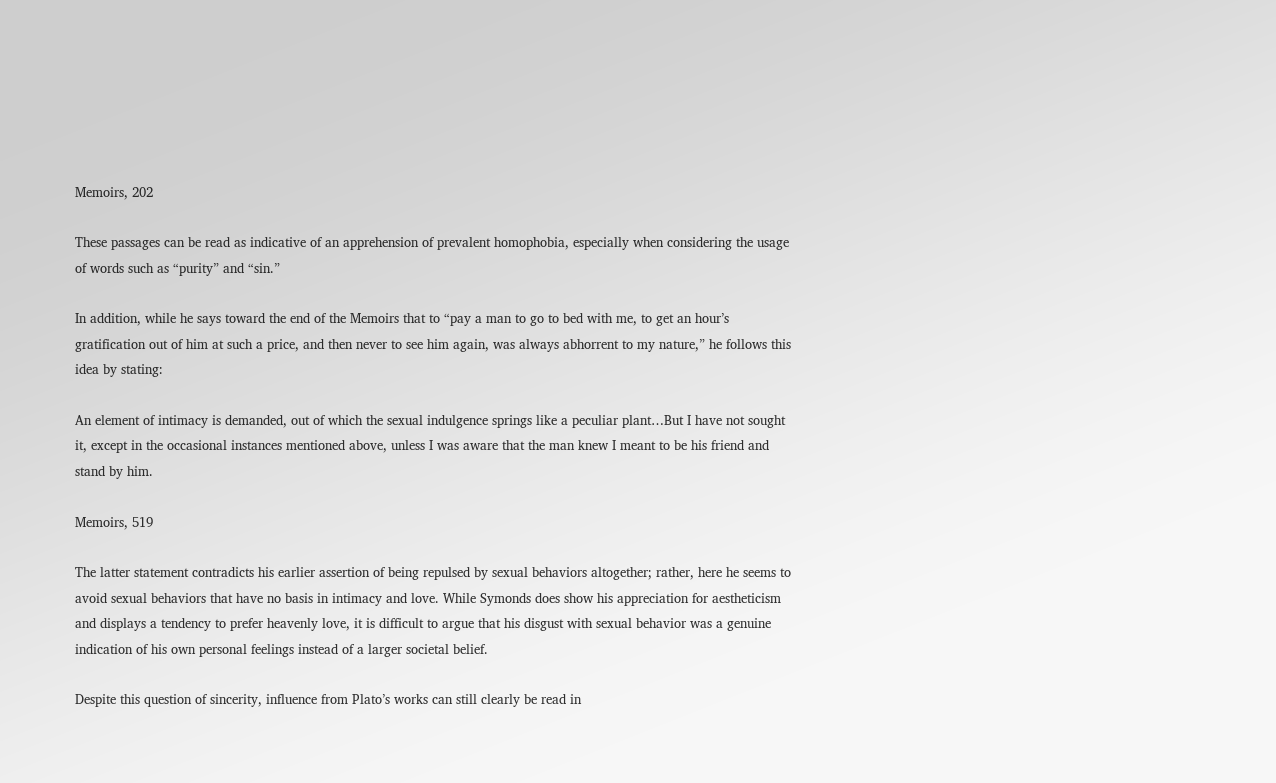Memoirs, 202

These passages can be read as indicative of an apprehension of prevalent homophobia, especially when considering the usage of words such as “purity” and “sin.”

In addition, while he says toward the end of the Memoirs that to “pay a man to go to bed with me, to get an hour’s gratification out of him at such a price, and then never to see him again, was always abhorrent to my nature,” he follows this idea by stating:

An element of intimacy is demanded, out of which the sexual indulgence springs like a peculiar plant…But I have not sought it, except in the occasional instances mentioned above, unless I was aware that the man knew I meant to be his friend and stand by him.

Memoirs, 519

The latter statement contradicts his earlier assertion of being repulsed by sexual behaviors altogether; rather, here he seems to avoid sexual behaviors that have no basis in intimacy and love. While Symonds does show his appreciation for aestheticism and displays a tendency to prefer heavenly love, it is difficult to argue that his disgust with sexual behavior was a genuine indication of his own personal feelings instead of a larger societal belief.

Despite this question of sincerity, influence from Plato’s works can still clearly be read in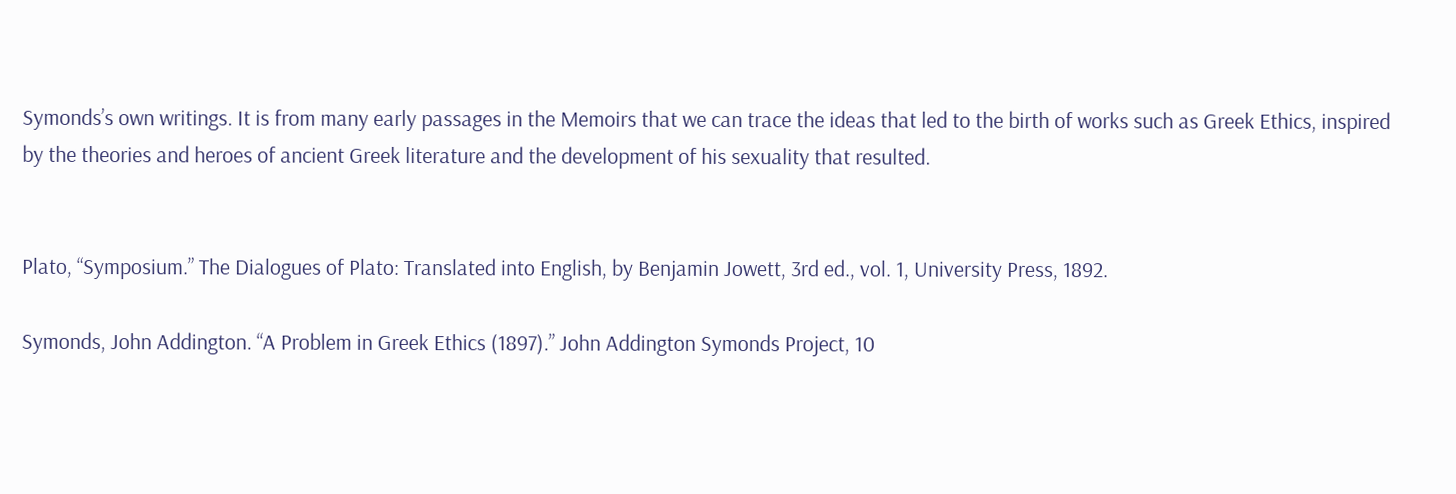Symonds’s own writings. It is from many early passages in the Memoirs that we can trace the ideas that led to the birth of works such as Greek Ethics, inspired by the theories and heroes of ancient Greek literature and the development of his sexuality that resulted.


Plato, “Symposium.” The Dialogues of Plato: Translated into English, by Benjamin Jowett, 3rd ed., vol. 1, University Press, 1892.

Symonds, John Addington. “A Problem in Greek Ethics (1897).” John Addington Symonds Project, 10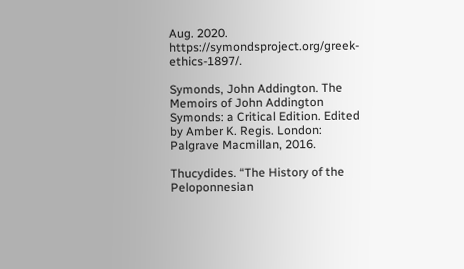Aug. 2020. https://symondsproject.org/greek-ethics-1897/.

Symonds, John Addington. The Memoirs of John Addington Symonds: a Critical Edition. Edited by Amber K. Regis. London: Palgrave Macmillan, 2016.

Thucydides. “The History of the Peloponnesian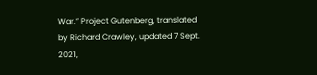War.” Project Gutenberg, translated by Richard Crawley, updated 7 Sept. 2021,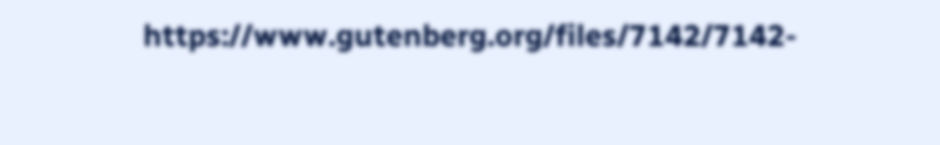https://www.gutenberg.org/files/7142/7142-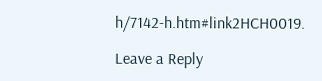h/7142-h.htm#link2HCH0019.

Leave a Reply